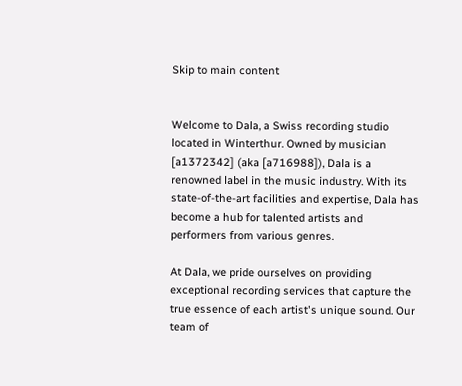Skip to main content


Welcome to Dala, a Swiss recording studio located in Winterthur. Owned by musician [a1372342] (aka [a716988]), Dala is a renowned label in the music industry. With its state-of-the-art facilities and expertise, Dala has become a hub for talented artists and performers from various genres.

At Dala, we pride ourselves on providing exceptional recording services that capture the true essence of each artist's unique sound. Our team of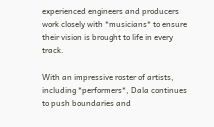experienced engineers and producers work closely with *musicians* to ensure their vision is brought to life in every track.

With an impressive roster of artists, including *performers*, Dala continues to push boundaries and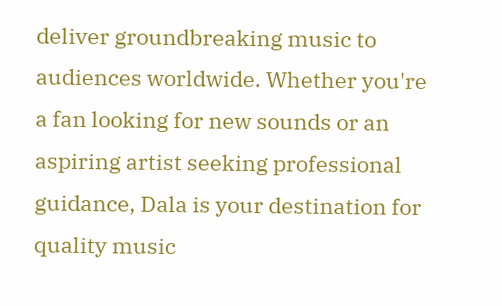deliver groundbreaking music to audiences worldwide. Whether you're a fan looking for new sounds or an aspiring artist seeking professional guidance, Dala is your destination for quality music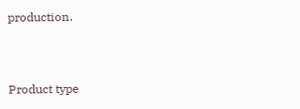production.


Product type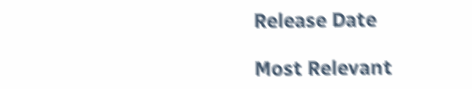Release Date

Most Relevant